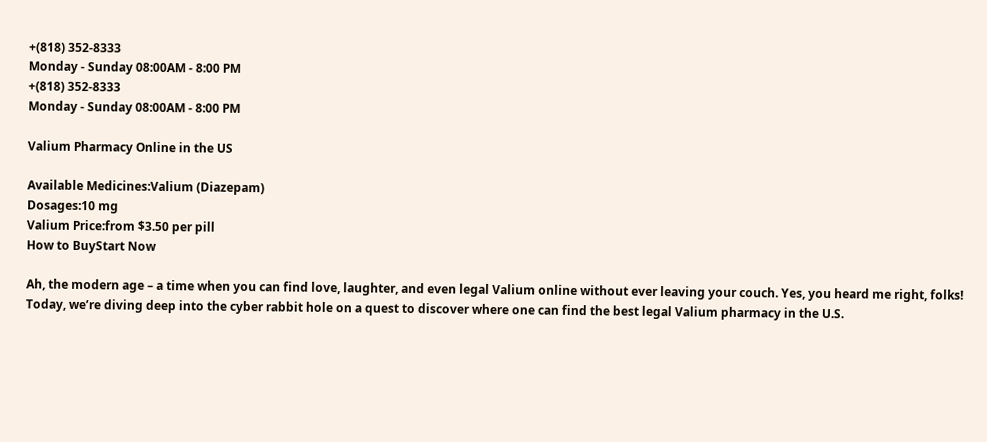+(818) 352-8333
Monday - Sunday 08:00AM - 8:00 PM
+(818) 352-8333
Monday - Sunday 08:00AM - 8:00 PM

Valium Pharmacy Online in the US

Available Medicines:Valium (Diazepam)
Dosages:10 mg
Valium Price:from $3.50 per pill
How to BuyStart Now

Ah, the modern age – a time when you can find love, laughter, and even legal Valium online without ever leaving your couch. Yes, you heard me right, folks! Today, we’re diving deep into the cyber rabbit hole on a quest to discover where one can find the best legal Valium pharmacy in the U.S.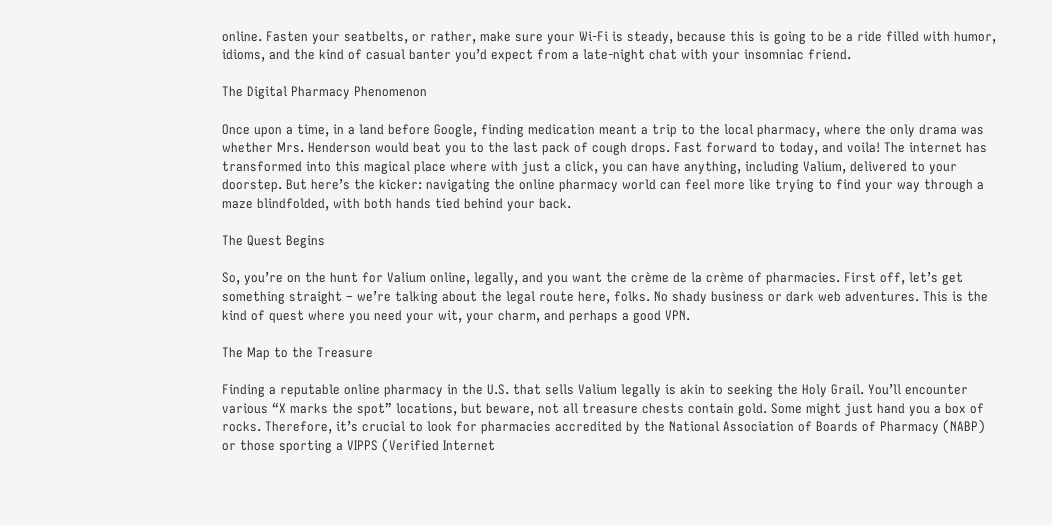online. Fasten your seatbelts, or rather, make sure your Wi-Fi is steady, because this is going to be a ride filled with humor, idioms, and the kind of casual banter you’d expect from a late-night chat with your insomniac friend.

The Digital Pharmacy Phenomenon

Once upon a time, in a land before Google, finding medication meant a trip to the local pharmacy, where the only drama was whether Mrs. Henderson would beat you to the last pack of cough drops. Fast forward to today, and voila! The internet has transformed into this magical place where with just a click, you can have anything, including Valium, delivered to your doorstep. But here’s the kicker: navigating the online pharmacy world can feel more like trying to find your way through a maze blindfolded, with both hands tied behind your back.

The Quest Begins

So, you’re on the hunt for Valium online, legally, and you want the crème de la crème of pharmacies. First off, let’s get something straight – we’re talking about the legal route here, folks. No shady business or dark web adventures. This is the kind of quest where you need your wit, your charm, and perhaps a good VPN.

The Map to the Treasure

Finding a reputable online pharmacy in the U.S. that sells Valium legally is akin to seeking the Holy Grail. You’ll encounter various “X marks the spot” locations, but beware, not all treasure chests contain gold. Some might just hand you a box of rocks. Therefore, it’s crucial to look for pharmacies accredited by the National Association of Boards of Pharmacy (NABP) or those sporting a VIPPS (Verified Internet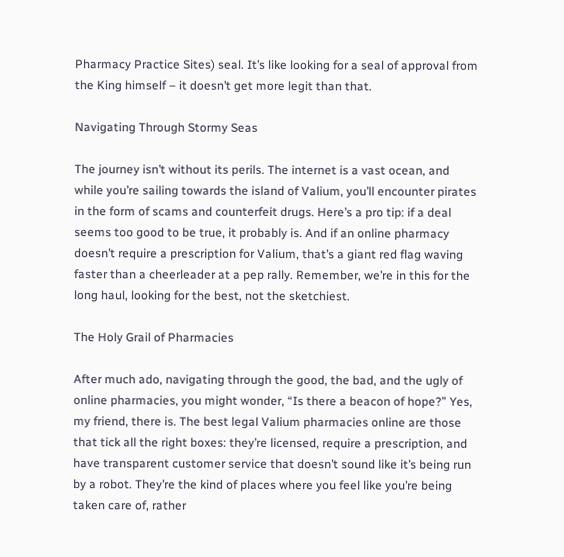Pharmacy Practice Sites) seal. It’s like looking for a seal of approval from the King himself – it doesn’t get more legit than that.

Navigating Through Stormy Seas

The journey isn’t without its perils. The internet is a vast ocean, and while you’re sailing towards the island of Valium, you’ll encounter pirates in the form of scams and counterfeit drugs. Here’s a pro tip: if a deal seems too good to be true, it probably is. And if an online pharmacy doesn’t require a prescription for Valium, that’s a giant red flag waving faster than a cheerleader at a pep rally. Remember, we’re in this for the long haul, looking for the best, not the sketchiest.

The Holy Grail of Pharmacies

After much ado, navigating through the good, the bad, and the ugly of online pharmacies, you might wonder, “Is there a beacon of hope?” Yes, my friend, there is. The best legal Valium pharmacies online are those that tick all the right boxes: they’re licensed, require a prescription, and have transparent customer service that doesn’t sound like it’s being run by a robot. They’re the kind of places where you feel like you’re being taken care of, rather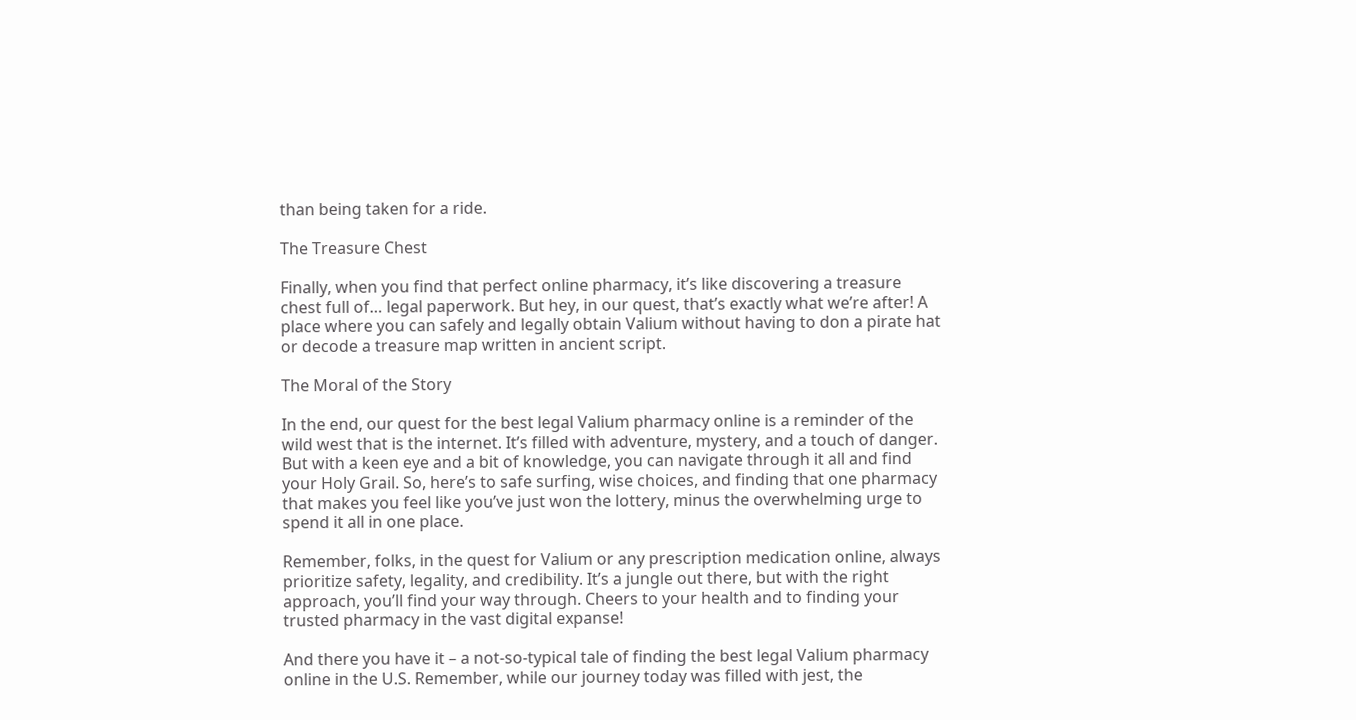than being taken for a ride.

The Treasure Chest

Finally, when you find that perfect online pharmacy, it’s like discovering a treasure chest full of… legal paperwork. But hey, in our quest, that’s exactly what we’re after! A place where you can safely and legally obtain Valium without having to don a pirate hat or decode a treasure map written in ancient script.

The Moral of the Story

In the end, our quest for the best legal Valium pharmacy online is a reminder of the wild west that is the internet. It’s filled with adventure, mystery, and a touch of danger. But with a keen eye and a bit of knowledge, you can navigate through it all and find your Holy Grail. So, here’s to safe surfing, wise choices, and finding that one pharmacy that makes you feel like you’ve just won the lottery, minus the overwhelming urge to spend it all in one place.

Remember, folks, in the quest for Valium or any prescription medication online, always prioritize safety, legality, and credibility. It’s a jungle out there, but with the right approach, you’ll find your way through. Cheers to your health and to finding your trusted pharmacy in the vast digital expanse!

And there you have it – a not-so-typical tale of finding the best legal Valium pharmacy online in the U.S. Remember, while our journey today was filled with jest, the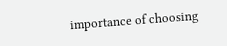importance of choosing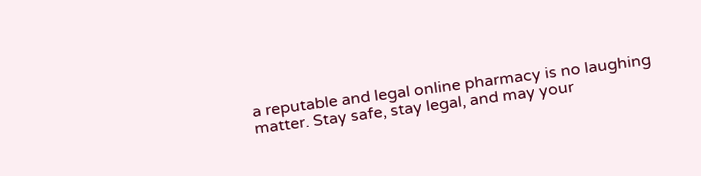a reputable and legal online pharmacy is no laughing matter. Stay safe, stay legal, and may your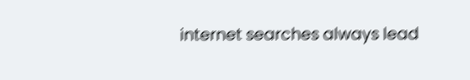internet searches always lead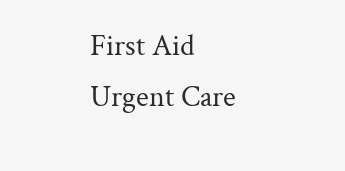First Aid Urgent Care